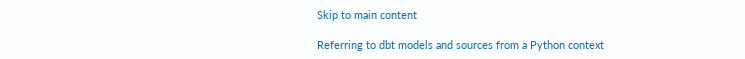Skip to main content

Referring to dbt models and sources from a Python context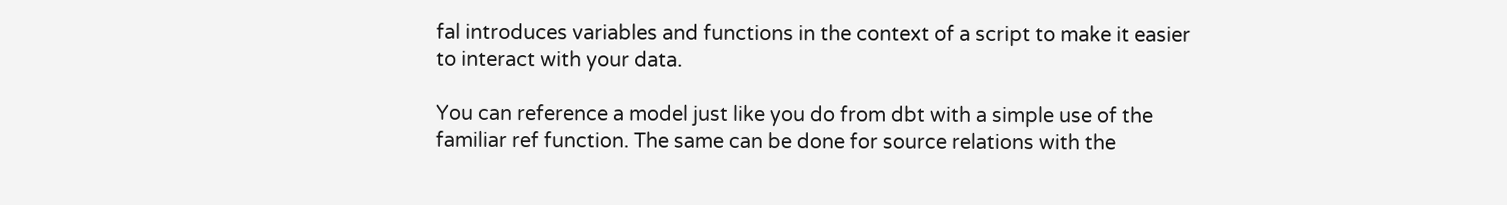fal introduces variables and functions in the context of a script to make it easier to interact with your data.

You can reference a model just like you do from dbt with a simple use of the familiar ref function. The same can be done for source relations with the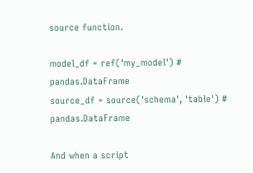source function.

model_df = ref('my_model') # pandas.DataFrame
source_df = source('schema', 'table') # pandas.DataFrame

And when a script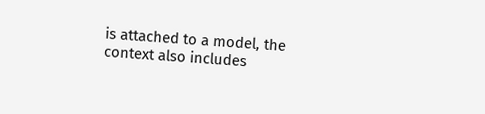is attached to a model, the context also includes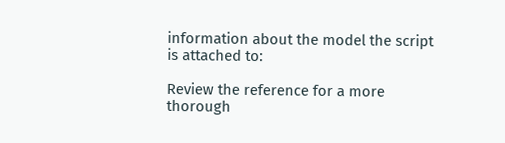information about the model the script is attached to:

Review the reference for a more thorough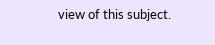view of this subject.